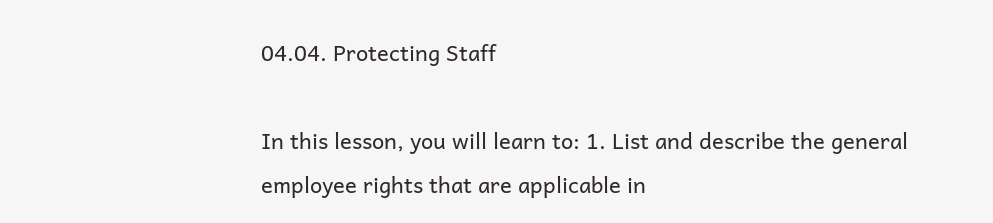04.04. Protecting Staff

In this lesson, you will learn to: 1. List and describe the general employee rights that are applicable in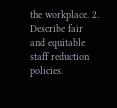the workplace. 2. Describe fair and equitable staff reduction policies.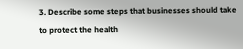3. Describe some steps that businesses should take to protect the health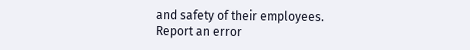and safety of their employees.
Report an error